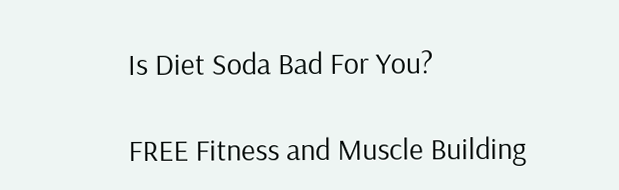Is Diet Soda Bad For You?

FREE Fitness and Muscle Building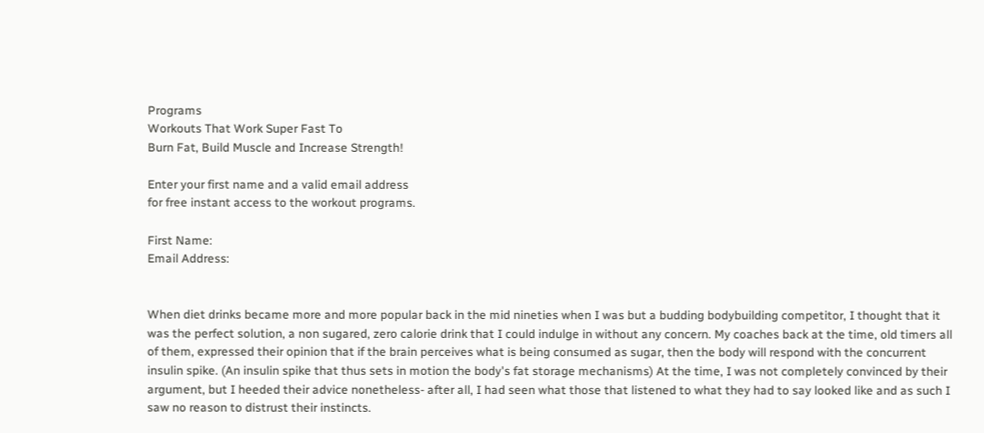Programs
Workouts That Work Super Fast To
Burn Fat, Build Muscle and Increase Strength!

Enter your first name and a valid email address
for free instant access to the workout programs.

First Name:
Email Address:


When diet drinks became more and more popular back in the mid nineties when I was but a budding bodybuilding competitor, I thought that it was the perfect solution, a non sugared, zero calorie drink that I could indulge in without any concern. My coaches back at the time, old timers all of them, expressed their opinion that if the brain perceives what is being consumed as sugar, then the body will respond with the concurrent insulin spike. (An insulin spike that thus sets in motion the body's fat storage mechanisms) At the time, I was not completely convinced by their argument, but I heeded their advice nonetheless- after all, I had seen what those that listened to what they had to say looked like and as such I saw no reason to distrust their instincts.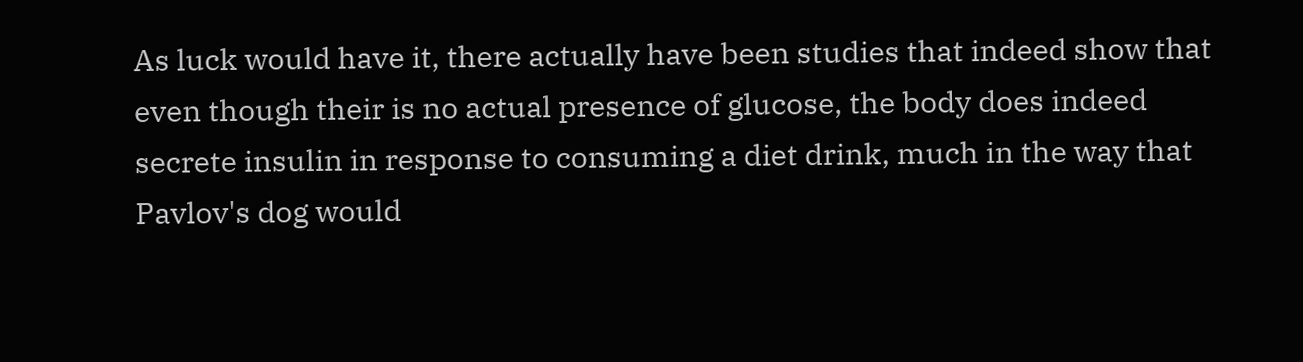As luck would have it, there actually have been studies that indeed show that even though their is no actual presence of glucose, the body does indeed secrete insulin in response to consuming a diet drink, much in the way that Pavlov's dog would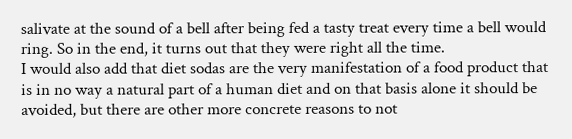salivate at the sound of a bell after being fed a tasty treat every time a bell would ring. So in the end, it turns out that they were right all the time.
I would also add that diet sodas are the very manifestation of a food product that is in no way a natural part of a human diet and on that basis alone it should be avoided, but there are other more concrete reasons to not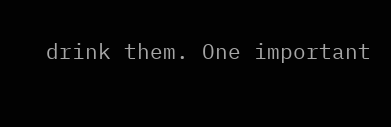drink them. One important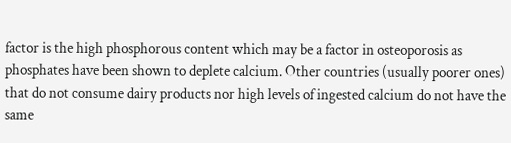factor is the high phosphorous content which may be a factor in osteoporosis as phosphates have been shown to deplete calcium. Other countries (usually poorer ones) that do not consume dairy products nor high levels of ingested calcium do not have the same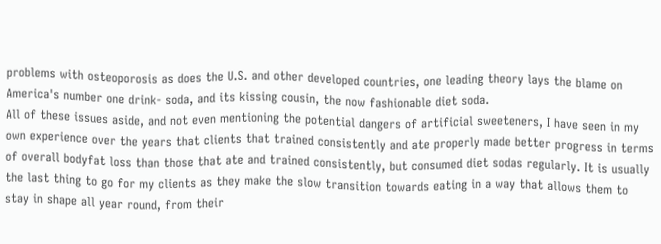problems with osteoporosis as does the U.S. and other developed countries, one leading theory lays the blame on America's number one drink- soda, and its kissing cousin, the now fashionable diet soda.
All of these issues aside, and not even mentioning the potential dangers of artificial sweeteners, I have seen in my own experience over the years that clients that trained consistently and ate properly made better progress in terms of overall bodyfat loss than those that ate and trained consistently, but consumed diet sodas regularly. It is usually the last thing to go for my clients as they make the slow transition towards eating in a way that allows them to stay in shape all year round, from their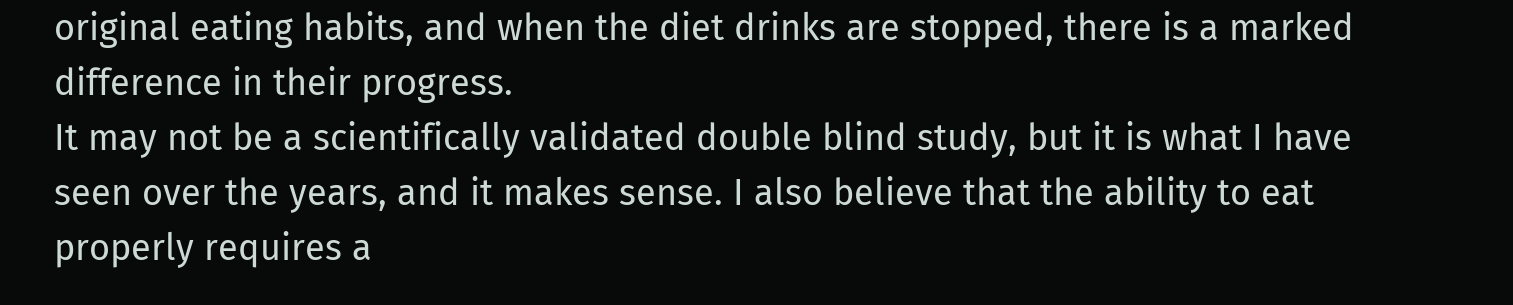original eating habits, and when the diet drinks are stopped, there is a marked difference in their progress.
It may not be a scientifically validated double blind study, but it is what I have seen over the years, and it makes sense. I also believe that the ability to eat properly requires a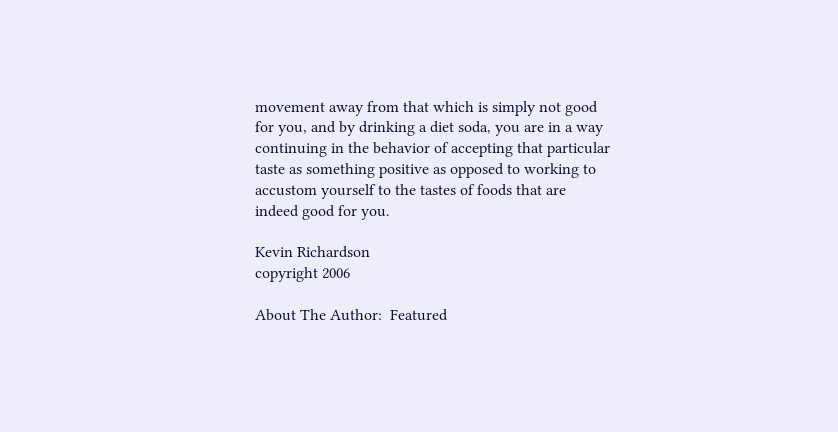movement away from that which is simply not good for you, and by drinking a diet soda, you are in a way continuing in the behavior of accepting that particular taste as something positive as opposed to working to accustom yourself to the tastes of foods that are indeed good for you.

Kevin Richardson
copyright 2006

About The Author:  Featured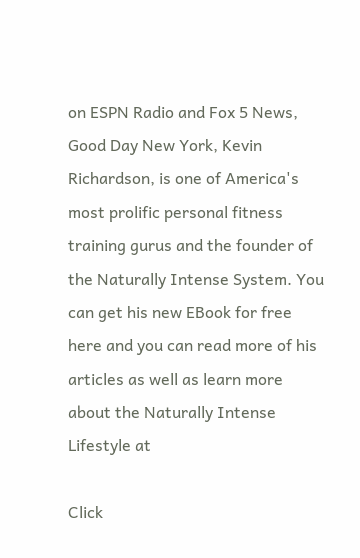on ESPN Radio and Fox 5 News, Good Day New York, Kevin Richardson, is one of America's most prolific personal fitness training gurus and the founder of the Naturally Intense System. You can get his new EBook for free here and you can read more of his articles as well as learn more about the Naturally Intense Lifestyle at

Click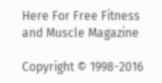Here For Free Fitness and Muscle Magazine

Copyright © 1998-2016